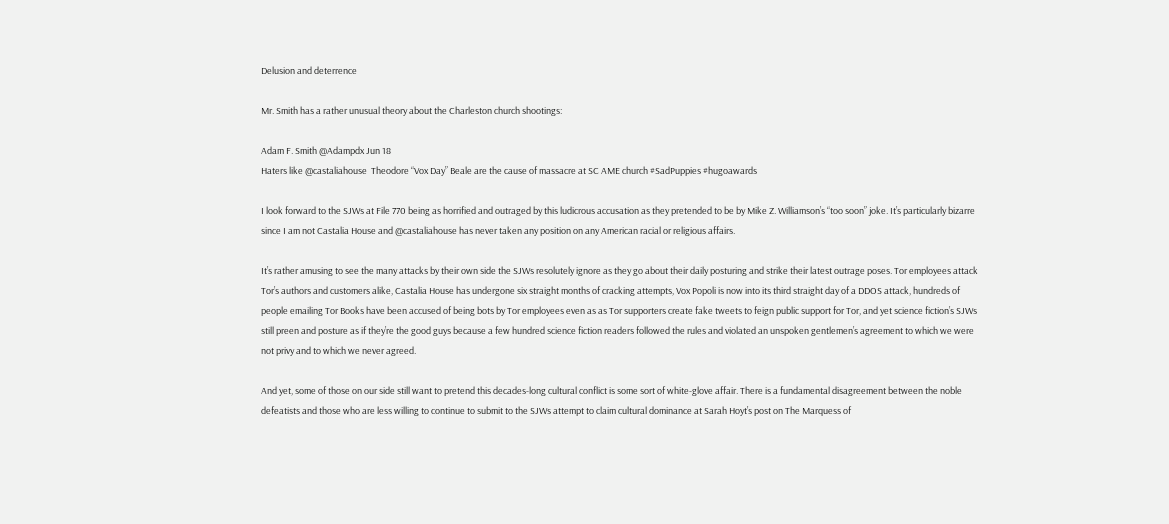Delusion and deterrence

Mr. Smith has a rather unusual theory about the Charleston church shootings:

Adam F. Smith @Adampdx Jun 18
Haters like @castaliahouse  Theodore “Vox Day” Beale are the cause of massacre at SC AME church #SadPuppies #hugoawards

I look forward to the SJWs at File 770 being as horrified and outraged by this ludicrous accusation as they pretended to be by Mike Z. Williamson’s “too soon” joke. It’s particularly bizarre since I am not Castalia House and @castaliahouse has never taken any position on any American racial or religious affairs.

It’s rather amusing to see the many attacks by their own side the SJWs resolutely ignore as they go about their daily posturing and strike their latest outrage poses. Tor employees attack Tor’s authors and customers alike, Castalia House has undergone six straight months of cracking attempts, Vox Popoli is now into its third straight day of a DDOS attack, hundreds of people emailing Tor Books have been accused of being bots by Tor employees even as as Tor supporters create fake tweets to feign public support for Tor, and yet science fiction’s SJWs still preen and posture as if they’re the good guys because a few hundred science fiction readers followed the rules and violated an unspoken gentlemen’s agreement to which we were not privy and to which we never agreed.

And yet, some of those on our side still want to pretend this decades-long cultural conflict is some sort of white-glove affair. There is a fundamental disagreement between the noble defeatists and those who are less willing to continue to submit to the SJWs attempt to claim cultural dominance at Sarah Hoyt’s post on The Marquess of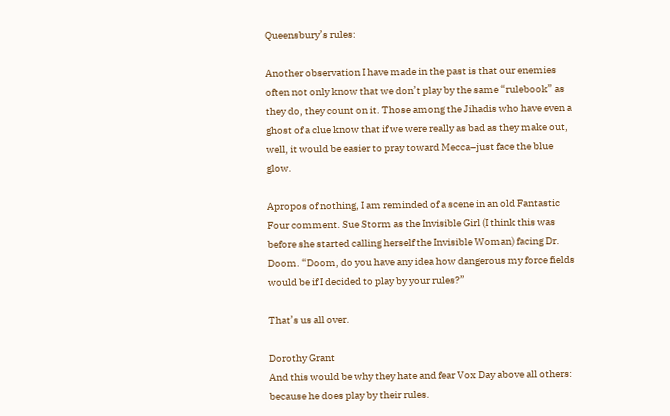Queensbury’s rules:

Another observation I have made in the past is that our enemies often not only know that we don’t play by the same “rulebook” as they do, they count on it. Those among the Jihadis who have even a ghost of a clue know that if we were really as bad as they make out, well, it would be easier to pray toward Mecca–just face the blue glow.

Apropos of nothing, I am reminded of a scene in an old Fantastic Four comment. Sue Storm as the Invisible Girl (I think this was before she started calling herself the Invisible Woman) facing Dr. Doom. “Doom, do you have any idea how dangerous my force fields would be if I decided to play by your rules?”

That’s us all over.

Dorothy Grant
And this would be why they hate and fear Vox Day above all others: because he does play by their rules.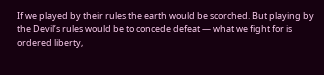If we played by their rules the earth would be scorched. But playing by the Devil’s rules would be to concede defeat — what we fight for is ordered liberty,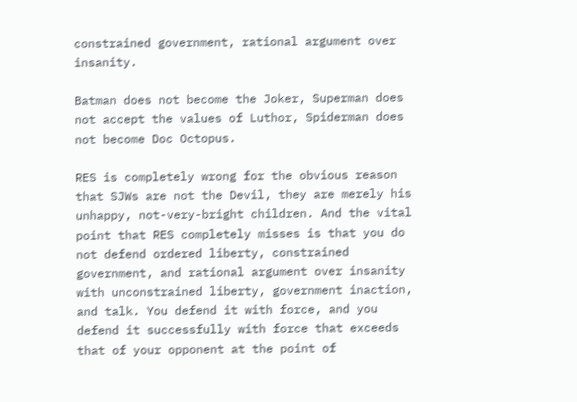constrained government, rational argument over insanity.

Batman does not become the Joker, Superman does not accept the values of Luthor, Spiderman does not become Doc Octopus.

RES is completely wrong for the obvious reason that SJWs are not the Devil, they are merely his unhappy, not-very-bright children. And the vital point that RES completely misses is that you do not defend ordered liberty, constrained government, and rational argument over insanity with unconstrained liberty, government inaction, and talk. You defend it with force, and you defend it successfully with force that exceeds that of your opponent at the point of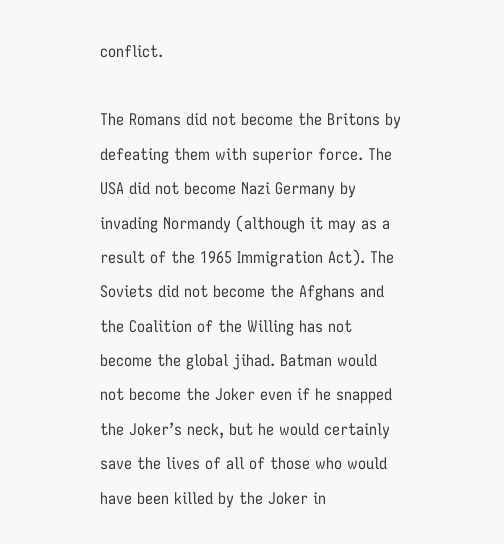conflict.

The Romans did not become the Britons by defeating them with superior force. The USA did not become Nazi Germany by invading Normandy (although it may as a result of the 1965 Immigration Act). The Soviets did not become the Afghans and the Coalition of the Willing has not become the global jihad. Batman would not become the Joker even if he snapped the Joker’s neck, but he would certainly save the lives of all of those who would have been killed by the Joker in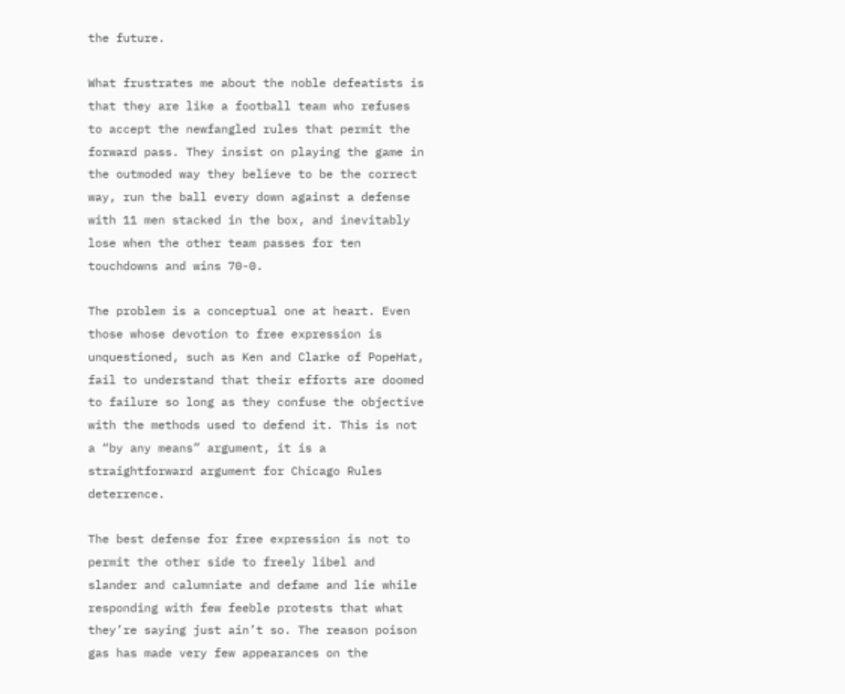the future.

What frustrates me about the noble defeatists is that they are like a football team who refuses to accept the newfangled rules that permit the forward pass. They insist on playing the game in the outmoded way they believe to be the correct way, run the ball every down against a defense with 11 men stacked in the box, and inevitably lose when the other team passes for ten touchdowns and wins 70-0.

The problem is a conceptual one at heart. Even those whose devotion to free expression is unquestioned, such as Ken and Clarke of PopeHat, fail to understand that their efforts are doomed to failure so long as they confuse the objective with the methods used to defend it. This is not a “by any means” argument, it is a straightforward argument for Chicago Rules deterrence.

The best defense for free expression is not to permit the other side to freely libel and slander and calumniate and defame and lie while responding with few feeble protests that what they’re saying just ain’t so. The reason poison gas has made very few appearances on the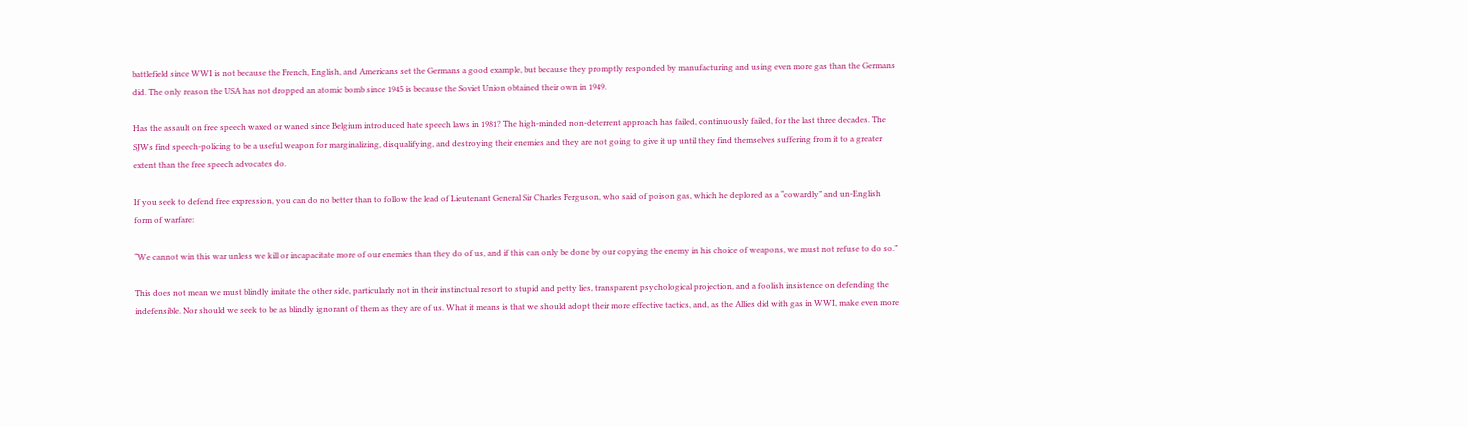battlefield since WWI is not because the French, English, and Americans set the Germans a good example, but because they promptly responded by manufacturing and using even more gas than the Germans did. The only reason the USA has not dropped an atomic bomb since 1945 is because the Soviet Union obtained their own in 1949.

Has the assault on free speech waxed or waned since Belgium introduced hate speech laws in 1981? The high-minded non-deterrent approach has failed, continuously failed, for the last three decades. The SJWs find speech-policing to be a useful weapon for marginalizing, disqualifying, and destroying their enemies and they are not going to give it up until they find themselves suffering from it to a greater extent than the free speech advocates do.

If you seek to defend free expression, you can do no better than to follow the lead of Lieutenant General Sir Charles Ferguson, who said of poison gas, which he deplored as a “cowardly” and un-English form of warfare:

“We cannot win this war unless we kill or incapacitate more of our enemies than they do of us, and if this can only be done by our copying the enemy in his choice of weapons, we must not refuse to do so.”

This does not mean we must blindly imitate the other side, particularly not in their instinctual resort to stupid and petty lies, transparent psychological projection, and a foolish insistence on defending the indefensible. Nor should we seek to be as blindly ignorant of them as they are of us. What it means is that we should adopt their more effective tactics, and, as the Allies did with gas in WWI, make even more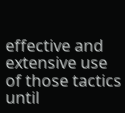effective and extensive use of those tactics until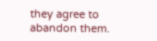they agree to abandon them.